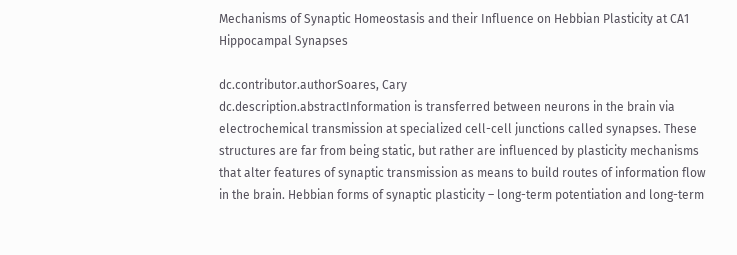Mechanisms of Synaptic Homeostasis and their Influence on Hebbian Plasticity at CA1 Hippocampal Synapses

dc.contributor.authorSoares, Cary
dc.description.abstractInformation is transferred between neurons in the brain via electrochemical transmission at specialized cell-cell junctions called synapses. These structures are far from being static, but rather are influenced by plasticity mechanisms that alter features of synaptic transmission as means to build routes of information flow in the brain. Hebbian forms of synaptic plasticity – long-term potentiation and long-term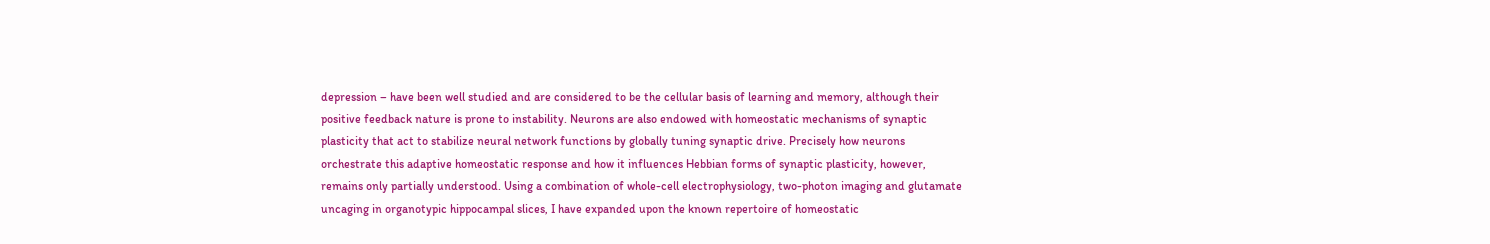depression – have been well studied and are considered to be the cellular basis of learning and memory, although their positive feedback nature is prone to instability. Neurons are also endowed with homeostatic mechanisms of synaptic plasticity that act to stabilize neural network functions by globally tuning synaptic drive. Precisely how neurons orchestrate this adaptive homeostatic response and how it influences Hebbian forms of synaptic plasticity, however, remains only partially understood. Using a combination of whole-cell electrophysiology, two-photon imaging and glutamate uncaging in organotypic hippocampal slices, I have expanded upon the known repertoire of homeostatic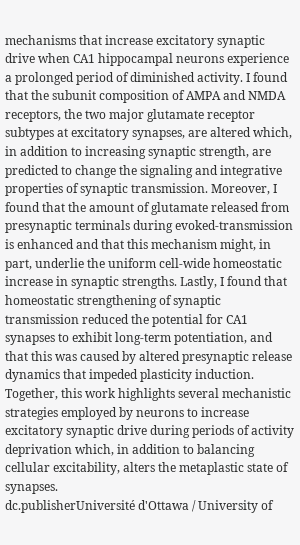mechanisms that increase excitatory synaptic drive when CA1 hippocampal neurons experience a prolonged period of diminished activity. I found that the subunit composition of AMPA and NMDA receptors, the two major glutamate receptor subtypes at excitatory synapses, are altered which, in addition to increasing synaptic strength, are predicted to change the signaling and integrative properties of synaptic transmission. Moreover, I found that the amount of glutamate released from presynaptic terminals during evoked-transmission is enhanced and that this mechanism might, in part, underlie the uniform cell-wide homeostatic increase in synaptic strengths. Lastly, I found that homeostatic strengthening of synaptic transmission reduced the potential for CA1 synapses to exhibit long-term potentiation, and that this was caused by altered presynaptic release dynamics that impeded plasticity induction. Together, this work highlights several mechanistic strategies employed by neurons to increase excitatory synaptic drive during periods of activity deprivation which, in addition to balancing cellular excitability, alters the metaplastic state of synapses.
dc.publisherUniversité d'Ottawa / University of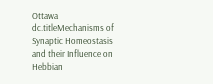Ottawa
dc.titleMechanisms of Synaptic Homeostasis and their Influence on Hebbian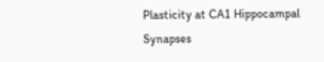Plasticity at CA1 Hippocampal Synapses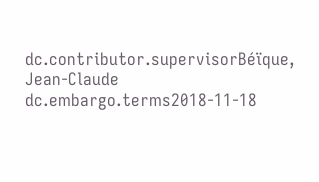dc.contributor.supervisorBéïque, Jean-Claude
dc.embargo.terms2018-11-18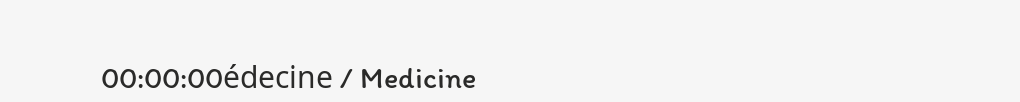00:00:00édecine / Medicine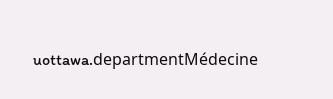uottawa.departmentMédecine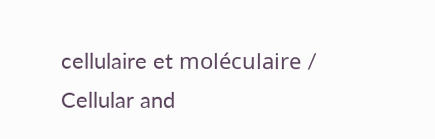cellulaire et moléculaire / Cellular and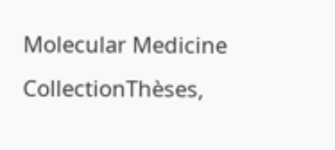Molecular Medicine
CollectionThèses,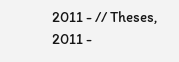2011 - // Theses, 2011 -